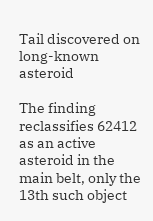Tail discovered on long-known asteroid

The finding reclassifies 62412 as an active asteroid in the main belt, only the 13th such object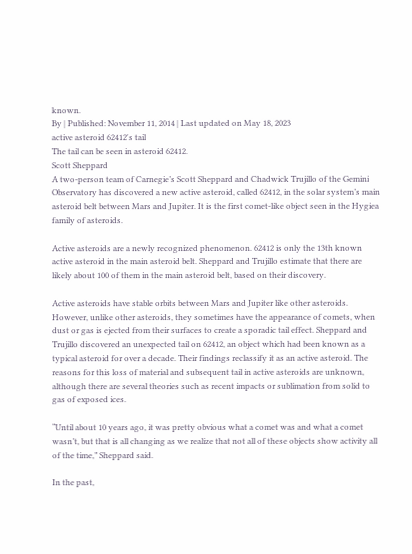known.
By | Published: November 11, 2014 | Last updated on May 18, 2023
active asteroid 62412's tail
The tail can be seen in asteroid 62412.
Scott Sheppard
A two-person team of Carnegie’s Scott Sheppard and Chadwick Trujillo of the Gemini Observatory has discovered a new active asteroid, called 62412, in the solar system’s main asteroid belt between Mars and Jupiter. It is the first comet-like object seen in the Hygiea family of asteroids.

Active asteroids are a newly recognized phenomenon. 62412 is only the 13th known active asteroid in the main asteroid belt. Sheppard and Trujillo estimate that there are likely about 100 of them in the main asteroid belt, based on their discovery.

Active asteroids have stable orbits between Mars and Jupiter like other asteroids. However, unlike other asteroids, they sometimes have the appearance of comets, when dust or gas is ejected from their surfaces to create a sporadic tail effect. Sheppard and Trujillo discovered an unexpected tail on 62412, an object which had been known as a typical asteroid for over a decade. Their findings reclassify it as an active asteroid. The reasons for this loss of material and subsequent tail in active asteroids are unknown, although there are several theories such as recent impacts or sublimation from solid to gas of exposed ices.

“Until about 10 years ago, it was pretty obvious what a comet was and what a comet wasn’t, but that is all changing as we realize that not all of these objects show activity all of the time,” Sheppard said.

In the past,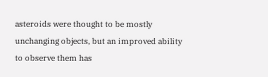asteroids were thought to be mostly unchanging objects, but an improved ability to observe them has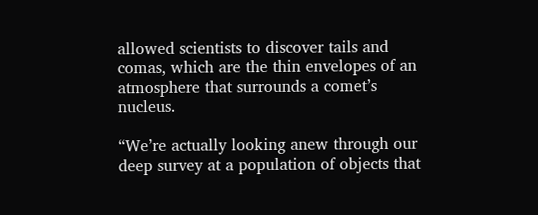allowed scientists to discover tails and comas, which are the thin envelopes of an atmosphere that surrounds a comet’s nucleus.

“We’re actually looking anew through our deep survey at a population of objects that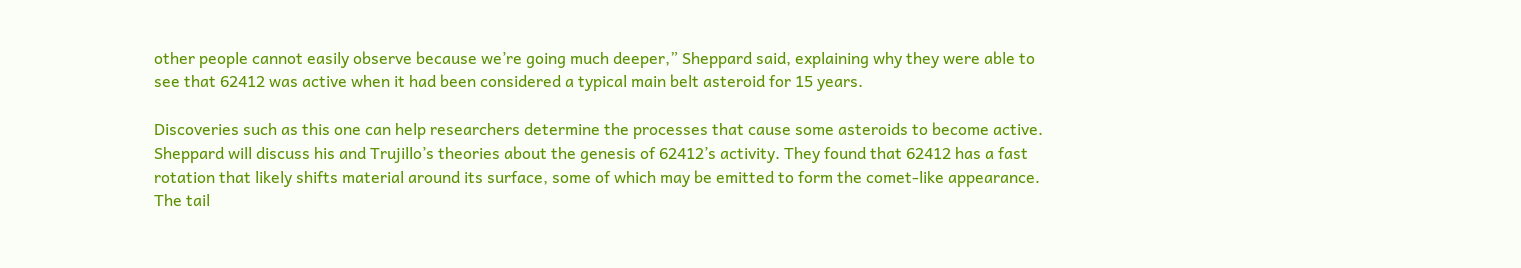other people cannot easily observe because we’re going much deeper,” Sheppard said, explaining why they were able to see that 62412 was active when it had been considered a typical main belt asteroid for 15 years.

Discoveries such as this one can help researchers determine the processes that cause some asteroids to become active. Sheppard will discuss his and Trujillo’s theories about the genesis of 62412’s activity. They found that 62412 has a fast rotation that likely shifts material around its surface, some of which may be emitted to form the comet-like appearance. The tail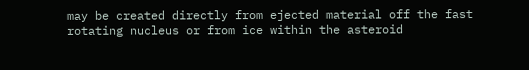may be created directly from ejected material off the fast rotating nucleus or from ice within the asteroid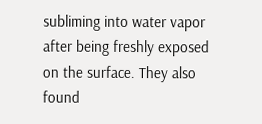subliming into water vapor after being freshly exposed on the surface. They also found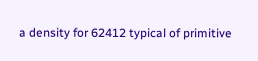a density for 62412 typical of primitive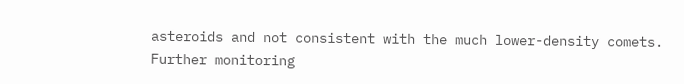asteroids and not consistent with the much lower-density comets. Further monitoring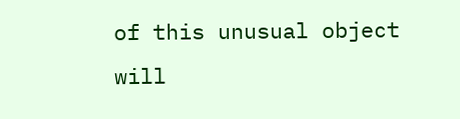of this unusual object will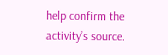help confirm the activity’s source.